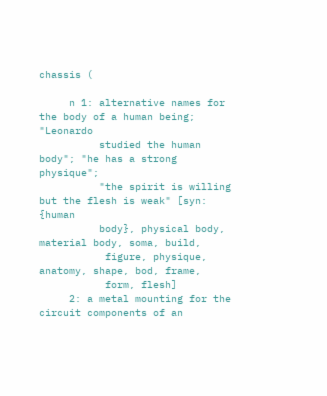chassis (

     n 1: alternative names for the body of a human being; "Leonardo
          studied the human body"; "he has a strong physique";
          "the spirit is willing but the flesh is weak" [syn: {human
          body}, physical body, material body, soma, build,
           figure, physique, anatomy, shape, bod, frame,
           form, flesh]
     2: a metal mounting for the circuit components of an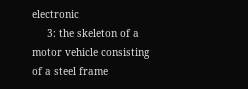electronic
     3: the skeleton of a motor vehicle consisting of a steel frame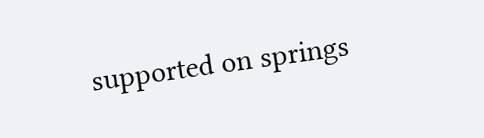supported on springs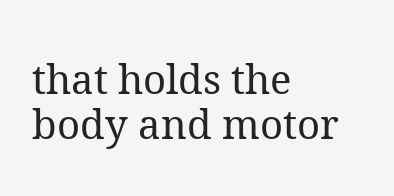that holds the body and motor